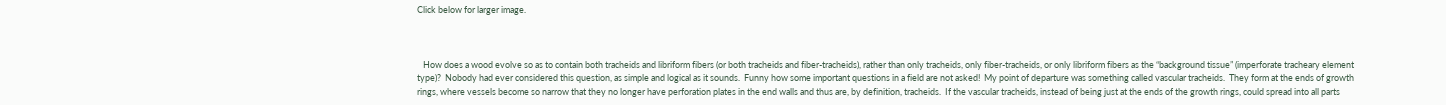Click below for larger image.



   How does a wood evolve so as to contain both tracheids and libriform fibers (or both tracheids and fiber-tracheids), rather than only tracheids, only fiber-tracheids, or only libriform fibers as the “background tissue” (imperforate tracheary element type)?  Nobody had ever considered this question, as simple and logical as it sounds.  Funny how some important questions in a field are not asked!  My point of departure was something called vascular tracheids.  They form at the ends of growth rings, where vessels become so narrow that they no longer have perforation plates in the end walls and thus are, by definition, tracheids.  If the vascular tracheids, instead of being just at the ends of the growth rings, could spread into all parts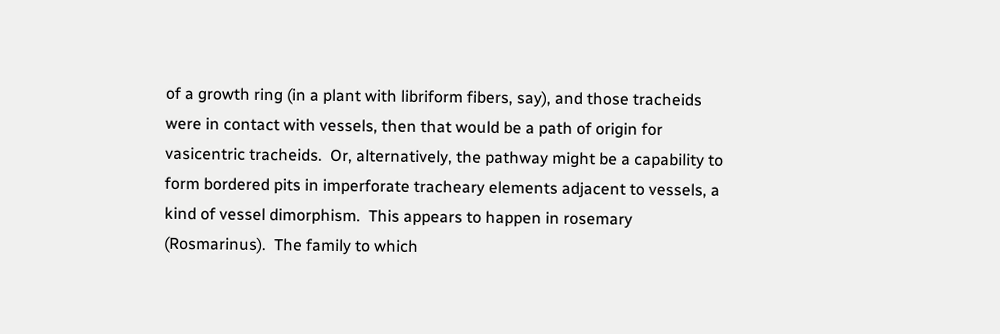of a growth ring (in a plant with libriform fibers, say), and those tracheids were in contact with vessels, then that would be a path of origin for vasicentric tracheids.  Or, alternatively, the pathway might be a capability to form bordered pits in imperforate tracheary elements adjacent to vessels, a kind of vessel dimorphism.  This appears to happen in rosemary (Rosmarinus).  The family to which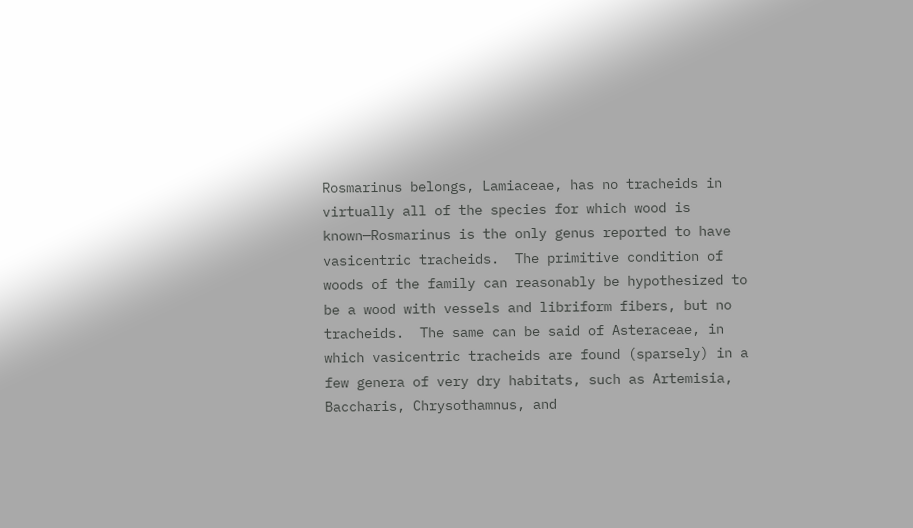Rosmarinus belongs, Lamiaceae, has no tracheids in virtually all of the species for which wood is known—Rosmarinus is the only genus reported to have vasicentric tracheids.  The primitive condition of woods of the family can reasonably be hypothesized to be a wood with vessels and libriform fibers, but no tracheids.  The same can be said of Asteraceae, in which vasicentric tracheids are found (sparsely) in a few genera of very dry habitats, such as Artemisia, Baccharis, Chrysothamnus, and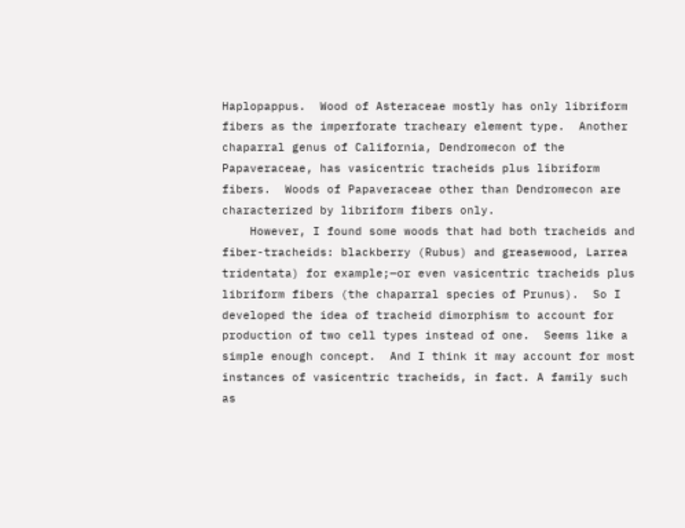Haplopappus.  Wood of Asteraceae mostly has only libriform fibers as the imperforate tracheary element type.  Another chaparral genus of California, Dendromecon of the  Papaveraceae, has vasicentric tracheids plus libriform fibers.  Woods of Papaveraceae other than Dendromecon are characterized by libriform fibers only.
    However, I found some woods that had both tracheids and fiber-tracheids: blackberry (Rubus) and greasewood, Larrea tridentata) for example;—or even vasicentric tracheids plus libriform fibers (the chaparral species of Prunus).  So I developed the idea of tracheid dimorphism to account for production of two cell types instead of one.  Seems like a simple enough concept.  And I think it may account for most instances of vasicentric tracheids, in fact. A family such as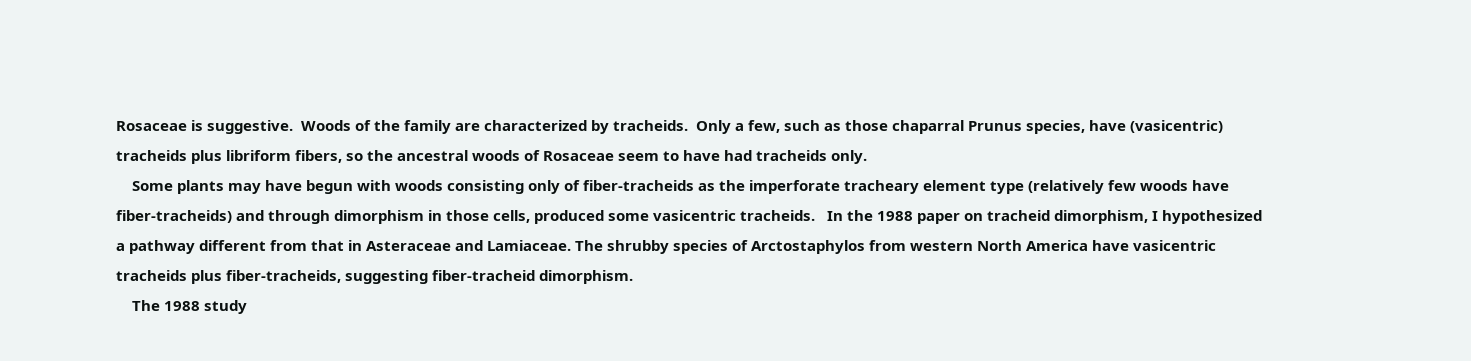Rosaceae is suggestive.  Woods of the family are characterized by tracheids.  Only a few, such as those chaparral Prunus species, have (vasicentric) tracheids plus libriform fibers, so the ancestral woods of Rosaceae seem to have had tracheids only.
    Some plants may have begun with woods consisting only of fiber-tracheids as the imperforate tracheary element type (relatively few woods have fiber-tracheids) and through dimorphism in those cells, produced some vasicentric tracheids.   In the 1988 paper on tracheid dimorphism, I hypothesized a pathway different from that in Asteraceae and Lamiaceae. The shrubby species of Arctostaphylos from western North America have vasicentric tracheids plus fiber-tracheids, suggesting fiber-tracheid dimorphism.
    The 1988 study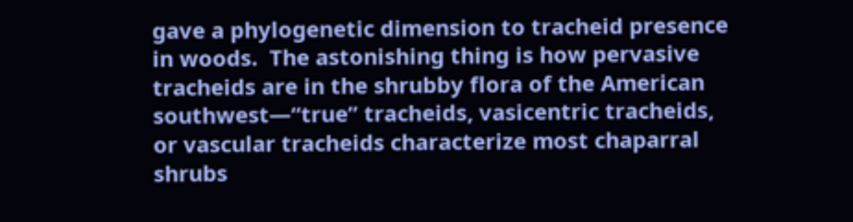gave a phylogenetic dimension to tracheid presence in woods.  The astonishing thing is how pervasive tracheids are in the shrubby flora of the American southwest—“true” tracheids, vasicentric tracheids, or vascular tracheids characterize most chaparral shrubs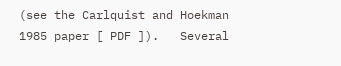(see the Carlquist and Hoekman 1985 paper [ PDF ]).   Several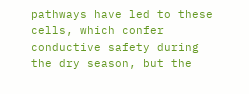pathways have led to these cells, which confer conductive safety during the dry season, but the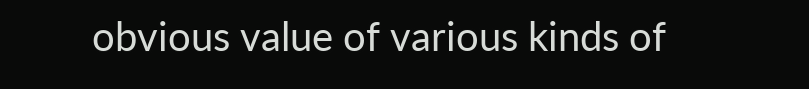obvious value of various kinds of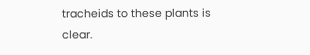tracheids to these plants is clear.